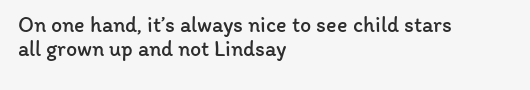On one hand, it’s always nice to see child stars all grown up and not Lindsay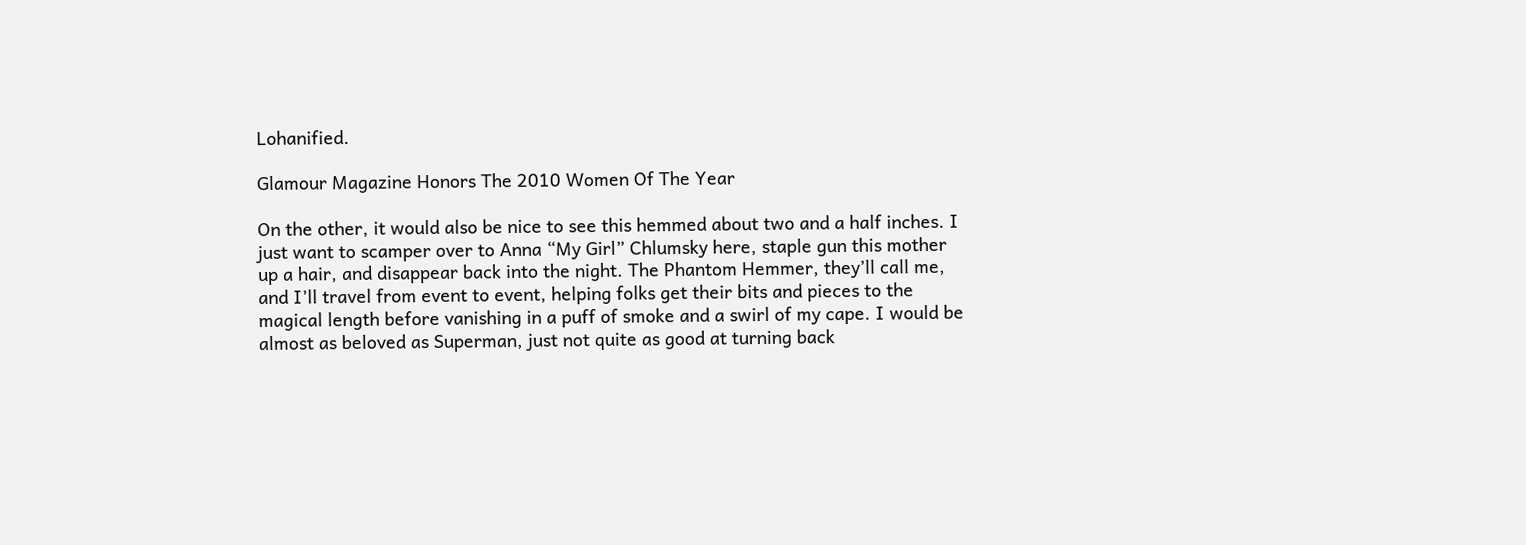Lohanified.

Glamour Magazine Honors The 2010 Women Of The Year

On the other, it would also be nice to see this hemmed about two and a half inches. I just want to scamper over to Anna “My Girl” Chlumsky here, staple gun this mother up a hair, and disappear back into the night. The Phantom Hemmer, they’ll call me, and I’ll travel from event to event, helping folks get their bits and pieces to the magical length before vanishing in a puff of smoke and a swirl of my cape. I would be almost as beloved as Superman, just not quite as good at turning back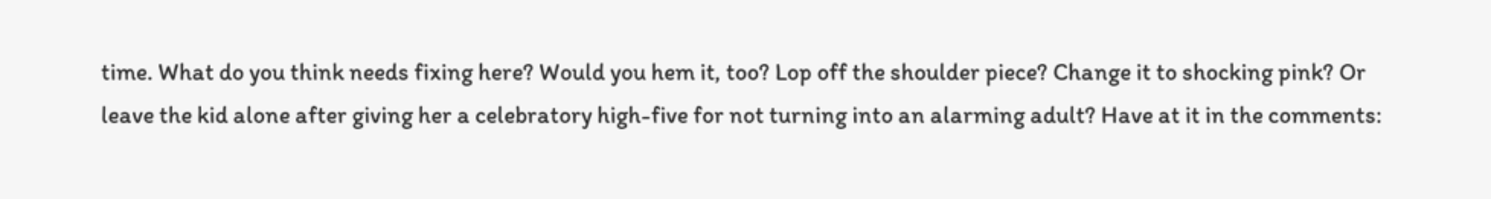time. What do you think needs fixing here? Would you hem it, too? Lop off the shoulder piece? Change it to shocking pink? Or leave the kid alone after giving her a celebratory high-five for not turning into an alarming adult? Have at it in the comments: